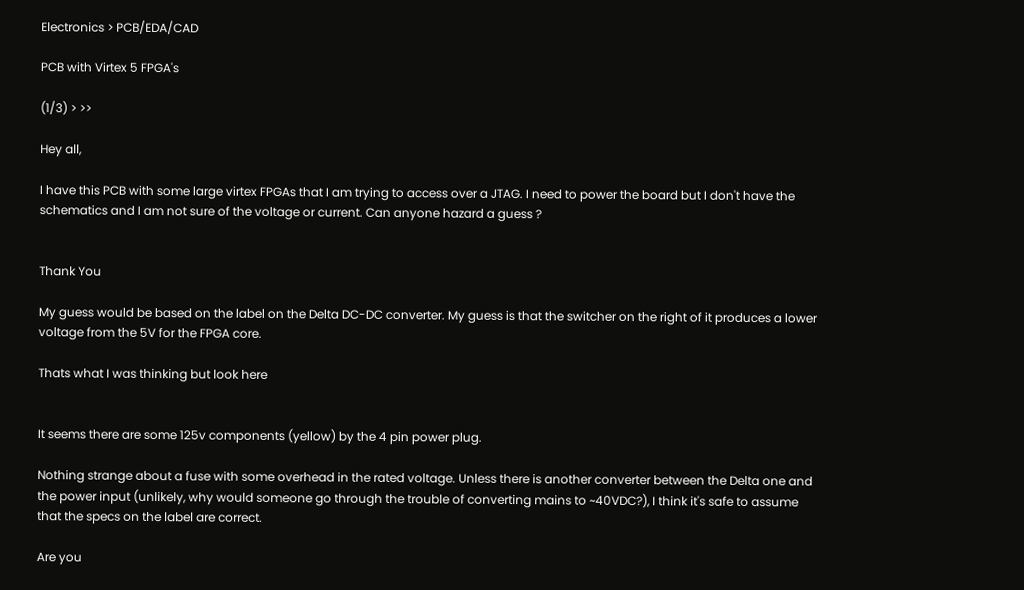Electronics > PCB/EDA/CAD

PCB with Virtex 5 FPGA's

(1/3) > >>

Hey all,

I have this PCB with some large virtex FPGAs that I am trying to access over a JTAG. I need to power the board but I don't have the schematics and I am not sure of the voltage or current. Can anyone hazard a guess ?


Thank You

My guess would be based on the label on the Delta DC-DC converter. My guess is that the switcher on the right of it produces a lower voltage from the 5V for the FPGA core.

Thats what I was thinking but look here


It seems there are some 125v components (yellow) by the 4 pin power plug.

Nothing strange about a fuse with some overhead in the rated voltage. Unless there is another converter between the Delta one and the power input (unlikely, why would someone go through the trouble of converting mains to ~40VDC?), I think it's safe to assume that the specs on the label are correct.

Are you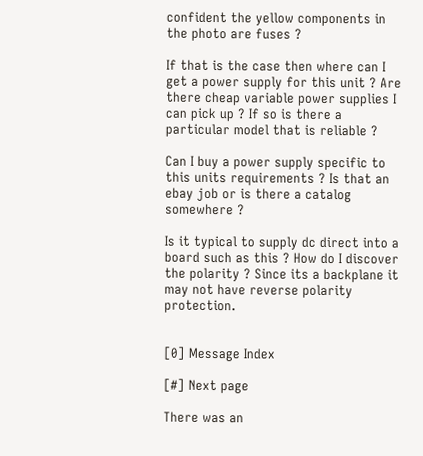confident the yellow components in the photo are fuses ?

If that is the case then where can I get a power supply for this unit ? Are there cheap variable power supplies I can pick up ? If so is there a particular model that is reliable ?

Can I buy a power supply specific to this units requirements ? Is that an ebay job or is there a catalog somewhere ?

Is it typical to supply dc direct into a board such as this ? How do I discover the polarity ? Since its a backplane it may not have reverse polarity protection.


[0] Message Index

[#] Next page

There was an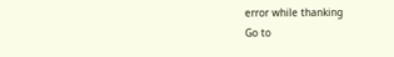error while thanking
Go to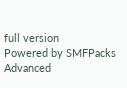full version
Powered by SMFPacks Advanced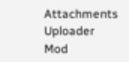Attachments Uploader Mod